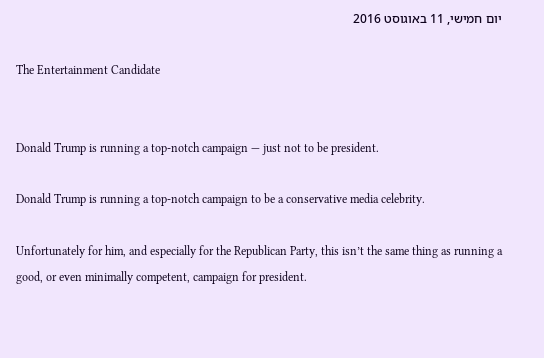יום חמישי, 11 באוגוסט 2016

The Entertainment Candidate


Donald Trump is running a top-notch campaign — just not to be president.

Donald Trump is running a top-notch campaign to be a conservative media celebrity.

Unfortunately for him, and especially for the Republican Party, this isn’t the same thing as running a good, or even minimally competent, campaign for president.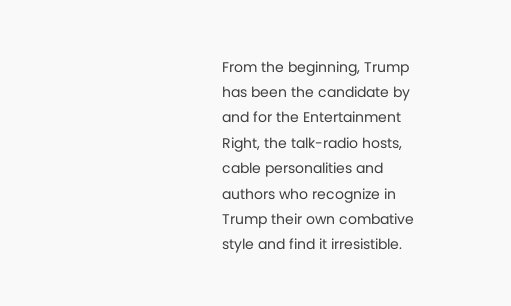From the beginning, Trump has been the candidate by and for the Entertainment Right, the talk-radio hosts, cable personalities and authors who recognize in Trump their own combative style and find it irresistible.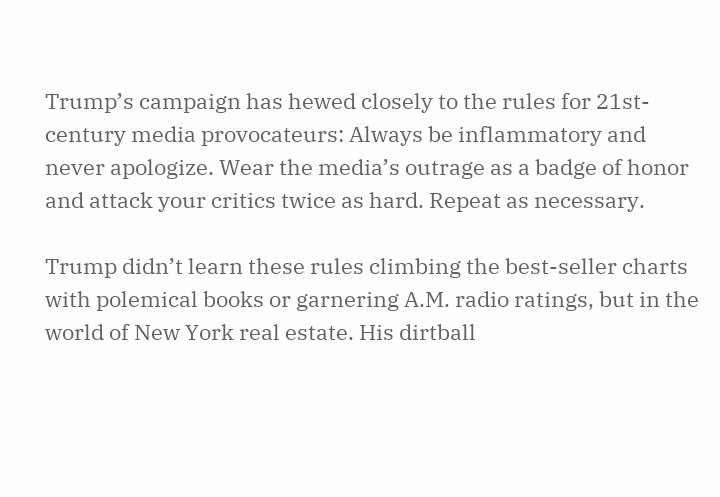Trump’s campaign has hewed closely to the rules for 21st-century media provocateurs: Always be inflammatory and never apologize. Wear the media’s outrage as a badge of honor and attack your critics twice as hard. Repeat as necessary.

Trump didn’t learn these rules climbing the best-seller charts with polemical books or garnering A.M. radio ratings, but in the world of New York real estate. His dirtball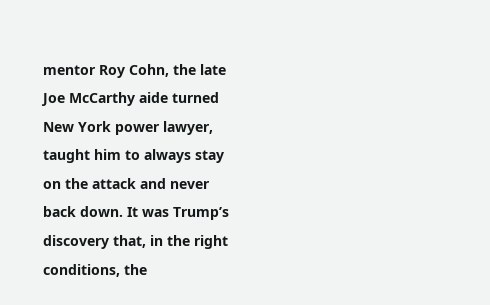mentor Roy Cohn, the late Joe McCarthy aide turned New York power lawyer, taught him to always stay on the attack and never back down. It was Trump’s discovery that, in the right conditions, the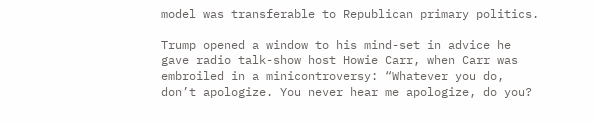model was transferable to Republican primary politics.

Trump opened a window to his mind-set in advice he gave radio talk-show host Howie Carr, when Carr was embroiled in a minicontroversy: “Whatever you do, don’t apologize. You never hear me apologize, do you?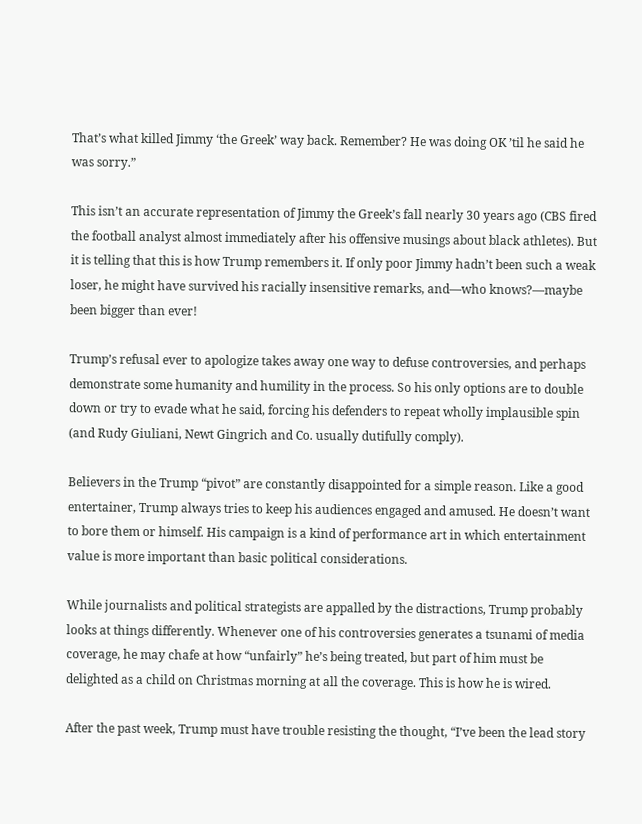That’s what killed Jimmy ‘the Greek’ way back. Remember? He was doing OK ’til he said he was sorry.”

This isn’t an accurate representation of Jimmy the Greek’s fall nearly 30 years ago (CBS fired the football analyst almost immediately after his offensive musings about black athletes). But it is telling that this is how Trump remembers it. If only poor Jimmy hadn’t been such a weak loser, he might have survived his racially insensitive remarks, and—who knows?—maybe been bigger than ever!

Trump’s refusal ever to apologize takes away one way to defuse controversies, and perhaps demonstrate some humanity and humility in the process. So his only options are to double down or try to evade what he said, forcing his defenders to repeat wholly implausible spin (and Rudy Giuliani, Newt Gingrich and Co. usually dutifully comply).

Believers in the Trump “pivot” are constantly disappointed for a simple reason. Like a good entertainer, Trump always tries to keep his audiences engaged and amused. He doesn’t want to bore them or himself. His campaign is a kind of performance art in which entertainment value is more important than basic political considerations.

While journalists and political strategists are appalled by the distractions, Trump probably looks at things differently. Whenever one of his controversies generates a tsunami of media coverage, he may chafe at how “unfairly” he’s being treated, but part of him must be delighted as a child on Christmas morning at all the coverage. This is how he is wired.

After the past week, Trump must have trouble resisting the thought, “I’ve been the lead story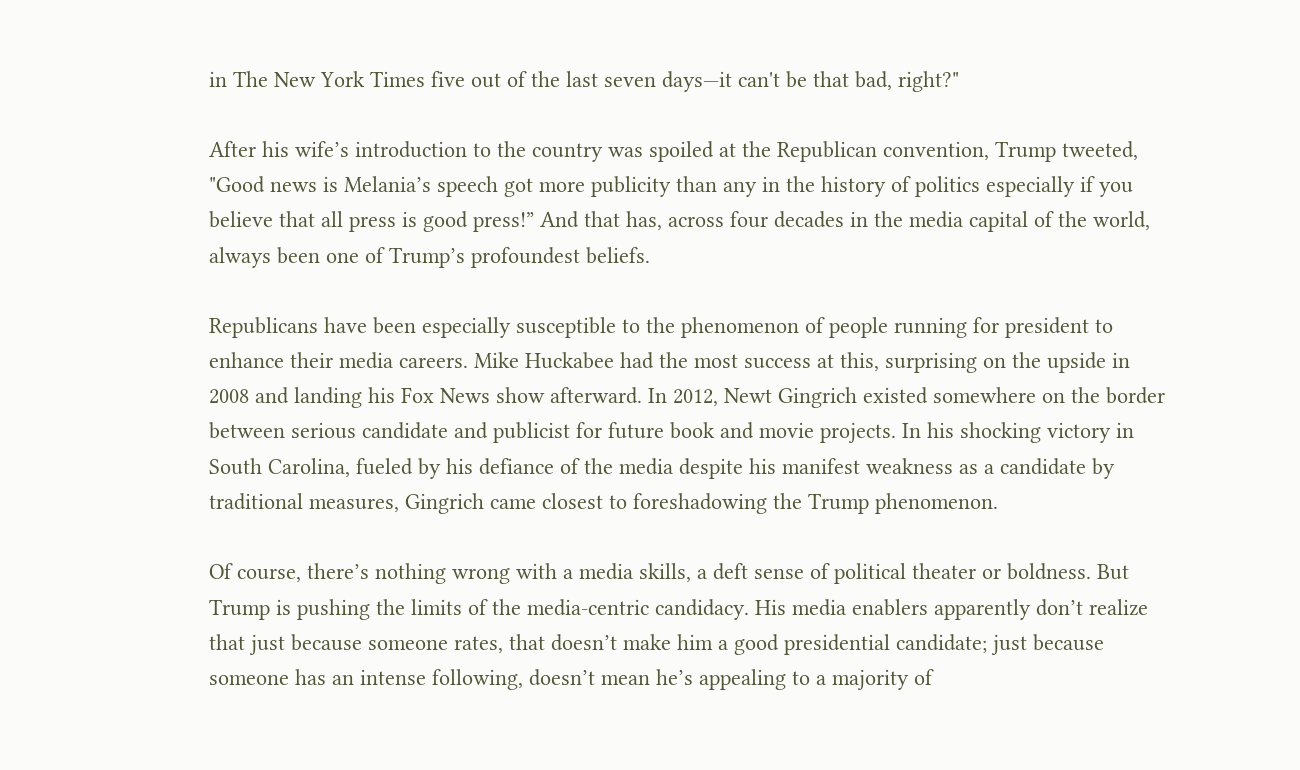in The New York Times five out of the last seven days—it can't be that bad, right?"

After his wife’s introduction to the country was spoiled at the Republican convention, Trump tweeted, "Good news is Melania’s speech got more publicity than any in the history of politics especially if you believe that all press is good press!” And that has, across four decades in the media capital of the world, always been one of Trump’s profoundest beliefs.

Republicans have been especially susceptible to the phenomenon of people running for president to enhance their media careers. Mike Huckabee had the most success at this, surprising on the upside in 2008 and landing his Fox News show afterward. In 2012, Newt Gingrich existed somewhere on the border between serious candidate and publicist for future book and movie projects. In his shocking victory in South Carolina, fueled by his defiance of the media despite his manifest weakness as a candidate by traditional measures, Gingrich came closest to foreshadowing the Trump phenomenon.

Of course, there’s nothing wrong with a media skills, a deft sense of political theater or boldness. But Trump is pushing the limits of the media-centric candidacy. His media enablers apparently don’t realize that just because someone rates, that doesn’t make him a good presidential candidate; just because someone has an intense following, doesn’t mean he’s appealing to a majority of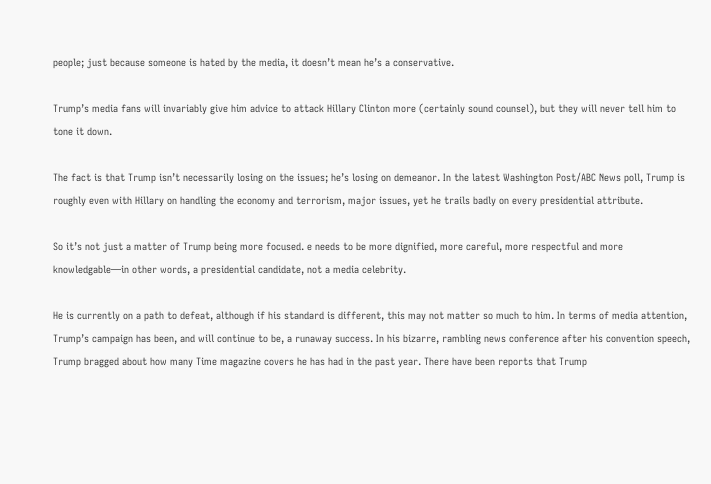people; just because someone is hated by the media, it doesn’t mean he’s a conservative.

Trump’s media fans will invariably give him advice to attack Hillary Clinton more (certainly sound counsel), but they will never tell him to tone it down.

The fact is that Trump isn’t necessarily losing on the issues; he’s losing on demeanor. In the latest Washington Post/ABC News poll, Trump is roughly even with Hillary on handling the economy and terrorism, major issues, yet he trails badly on every presidential attribute.

So it’s not just a matter of Trump being more focused. e needs to be more dignified, more careful, more respectful and more knowledgable—in other words, a presidential candidate, not a media celebrity.

He is currently on a path to defeat, although if his standard is different, this may not matter so much to him. In terms of media attention, Trump’s campaign has been, and will continue to be, a runaway success. In his bizarre, rambling news conference after his convention speech, Trump bragged about how many Time magazine covers he has had in the past year. There have been reports that Trump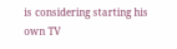is considering starting his own TV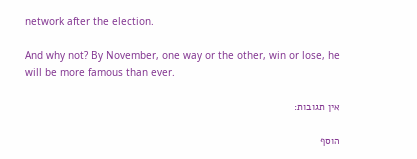network after the election.

And why not? By November, one way or the other, win or lose, he will be more famous than ever.

אין תגובות:

הוסף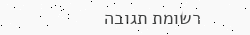רשומת תגובה